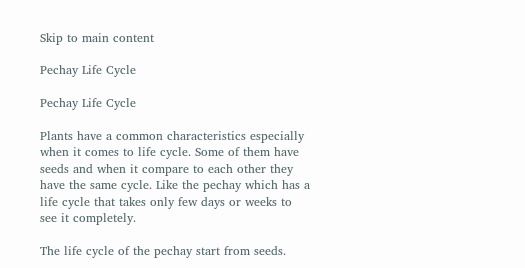Skip to main content

Pechay Life Cycle

Pechay Life Cycle

Plants have a common characteristics especially when it comes to life cycle. Some of them have seeds and when it compare to each other they have the same cycle. Like the pechay which has a life cycle that takes only few days or weeks to see it completely.

The life cycle of the pechay start from seeds.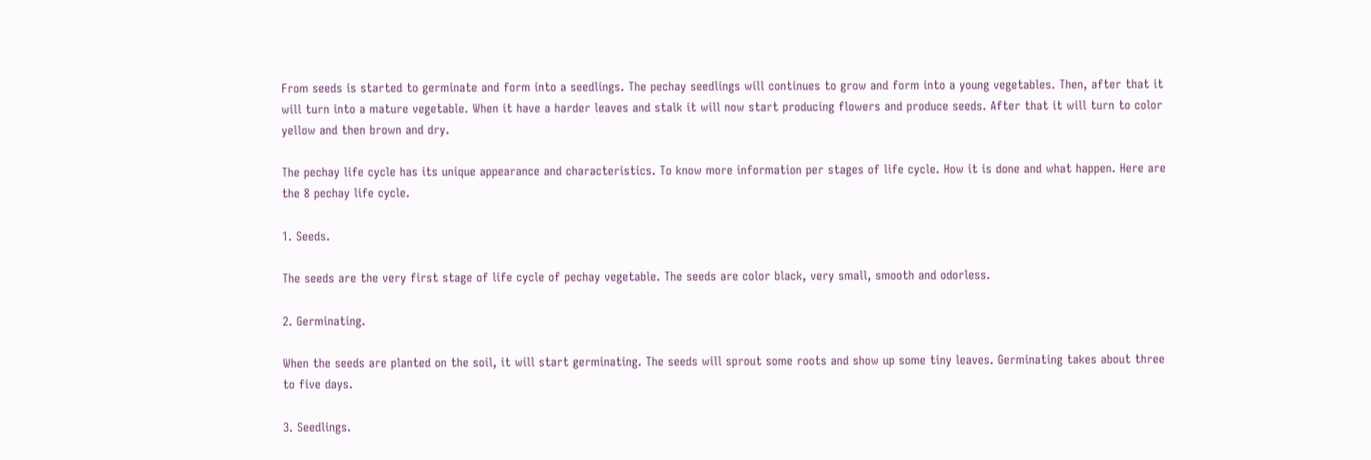From seeds is started to germinate and form into a seedlings. The pechay seedlings will continues to grow and form into a young vegetables. Then, after that it will turn into a mature vegetable. When it have a harder leaves and stalk it will now start producing flowers and produce seeds. After that it will turn to color yellow and then brown and dry.

The pechay life cycle has its unique appearance and characteristics. To know more information per stages of life cycle. How it is done and what happen. Here are the 8 pechay life cycle.

1. Seeds.

The seeds are the very first stage of life cycle of pechay vegetable. The seeds are color black, very small, smooth and odorless.

2. Germinating.

When the seeds are planted on the soil, it will start germinating. The seeds will sprout some roots and show up some tiny leaves. Germinating takes about three to five days.

3. Seedlings.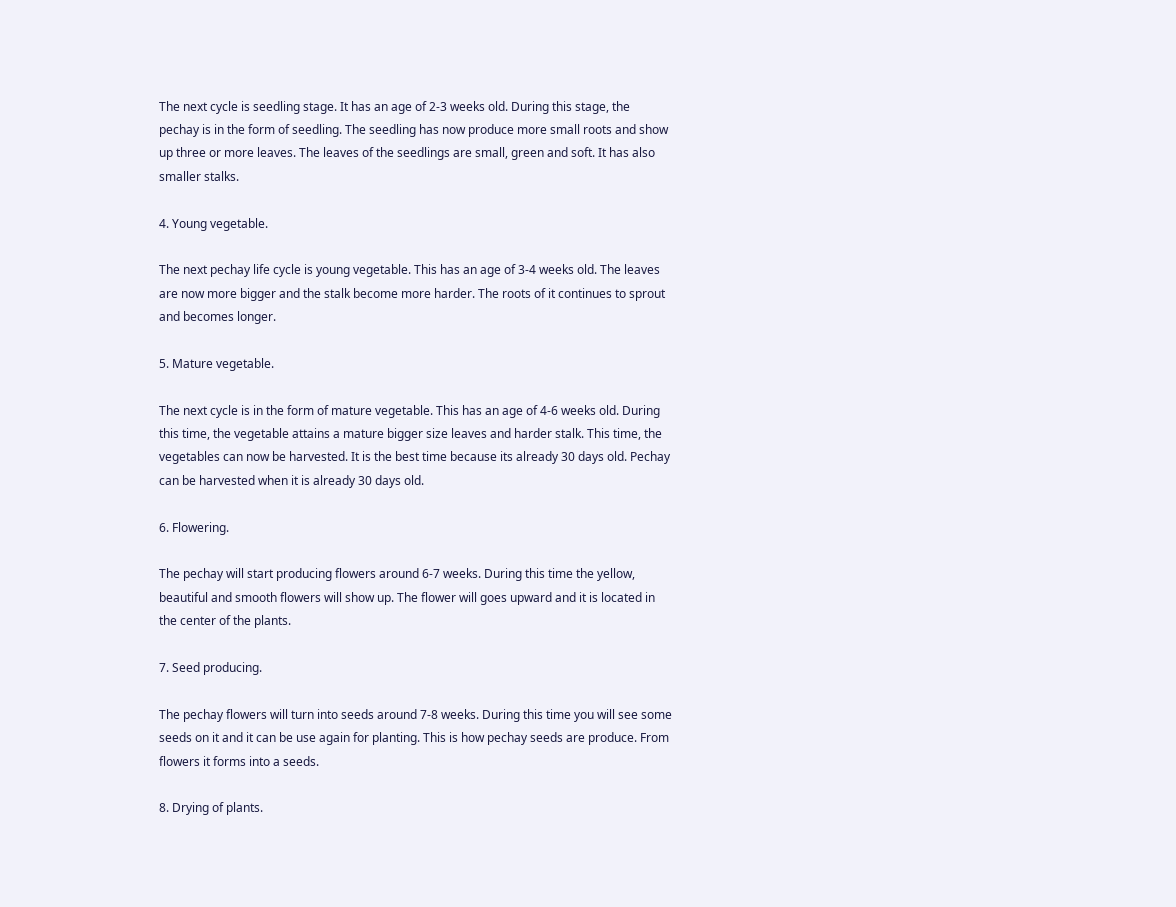The next cycle is seedling stage. It has an age of 2-3 weeks old. During this stage, the pechay is in the form of seedling. The seedling has now produce more small roots and show up three or more leaves. The leaves of the seedlings are small, green and soft. It has also smaller stalks.

4. Young vegetable.

The next pechay life cycle is young vegetable. This has an age of 3-4 weeks old. The leaves are now more bigger and the stalk become more harder. The roots of it continues to sprout and becomes longer.

5. Mature vegetable.

The next cycle is in the form of mature vegetable. This has an age of 4-6 weeks old. During this time, the vegetable attains a mature bigger size leaves and harder stalk. This time, the vegetables can now be harvested. It is the best time because its already 30 days old. Pechay can be harvested when it is already 30 days old.

6. Flowering.

The pechay will start producing flowers around 6-7 weeks. During this time the yellow, beautiful and smooth flowers will show up. The flower will goes upward and it is located in the center of the plants.

7. Seed producing.

The pechay flowers will turn into seeds around 7-8 weeks. During this time you will see some seeds on it and it can be use again for planting. This is how pechay seeds are produce. From flowers it forms into a seeds.

8. Drying of plants.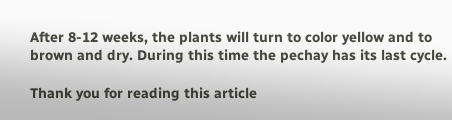After 8-12 weeks, the plants will turn to color yellow and to brown and dry. During this time the pechay has its last cycle.

Thank you for reading this article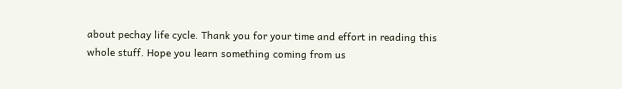about pechay life cycle. Thank you for your time and effort in reading this whole stuff. Hope you learn something coming from us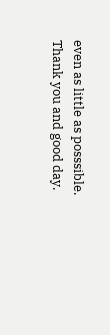even as little as posssible. Thank you and good day.